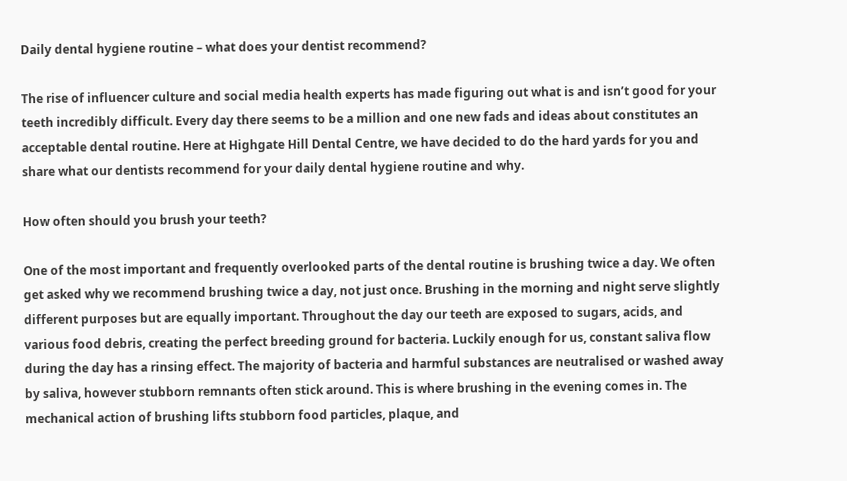Daily dental hygiene routine – what does your dentist recommend?

The rise of influencer culture and social media health experts has made figuring out what is and isn’t good for your teeth incredibly difficult. Every day there seems to be a million and one new fads and ideas about constitutes an acceptable dental routine. Here at Highgate Hill Dental Centre, we have decided to do the hard yards for you and share what our dentists recommend for your daily dental hygiene routine and why.

How often should you brush your teeth?

One of the most important and frequently overlooked parts of the dental routine is brushing twice a day. We often get asked why we recommend brushing twice a day, not just once. Brushing in the morning and night serve slightly different purposes but are equally important. Throughout the day our teeth are exposed to sugars, acids, and various food debris, creating the perfect breeding ground for bacteria. Luckily enough for us, constant saliva flow during the day has a rinsing effect. The majority of bacteria and harmful substances are neutralised or washed away by saliva, however stubborn remnants often stick around. This is where brushing in the evening comes in. The mechanical action of brushing lifts stubborn food particles, plaque, and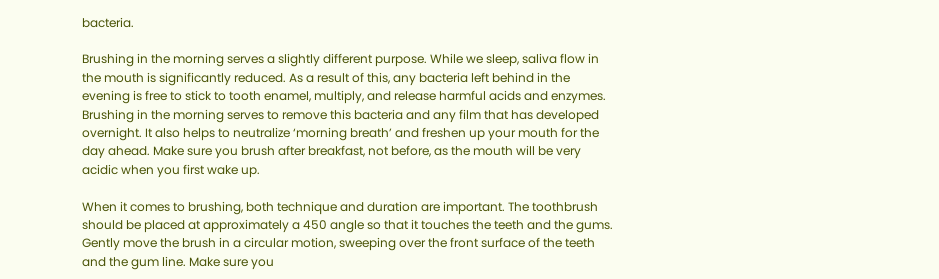bacteria.

Brushing in the morning serves a slightly different purpose. While we sleep, saliva flow in the mouth is significantly reduced. As a result of this, any bacteria left behind in the evening is free to stick to tooth enamel, multiply, and release harmful acids and enzymes. Brushing in the morning serves to remove this bacteria and any film that has developed overnight. It also helps to neutralize ‘morning breath’ and freshen up your mouth for the day ahead. Make sure you brush after breakfast, not before, as the mouth will be very acidic when you first wake up.

When it comes to brushing, both technique and duration are important. The toothbrush should be placed at approximately a 450 angle so that it touches the teeth and the gums. Gently move the brush in a circular motion, sweeping over the front surface of the teeth and the gum line. Make sure you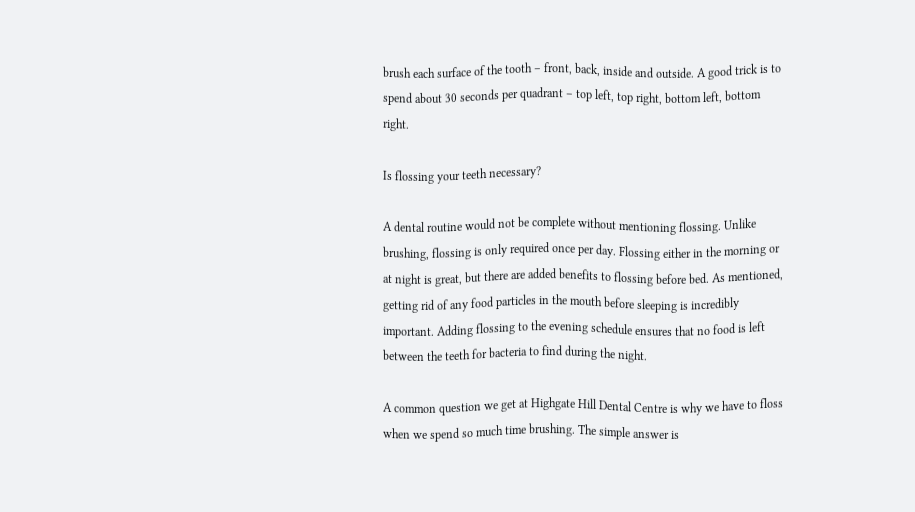brush each surface of the tooth – front, back, inside and outside. A good trick is to spend about 30 seconds per quadrant – top left, top right, bottom left, bottom right.

Is flossing your teeth necessary?

A dental routine would not be complete without mentioning flossing. Unlike brushing, flossing is only required once per day. Flossing either in the morning or at night is great, but there are added benefits to flossing before bed. As mentioned, getting rid of any food particles in the mouth before sleeping is incredibly important. Adding flossing to the evening schedule ensures that no food is left between the teeth for bacteria to find during the night.

A common question we get at Highgate Hill Dental Centre is why we have to floss when we spend so much time brushing. The simple answer is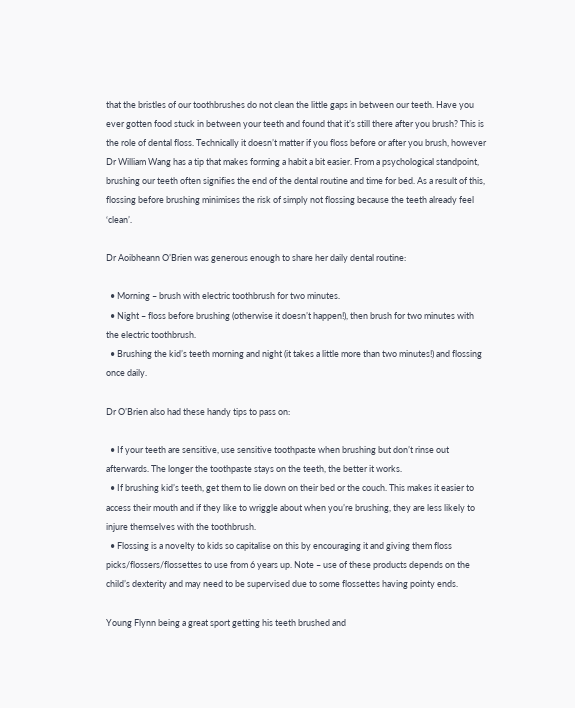that the bristles of our toothbrushes do not clean the little gaps in between our teeth. Have you ever gotten food stuck in between your teeth and found that it’s still there after you brush? This is the role of dental floss. Technically it doesn’t matter if you floss before or after you brush, however Dr William Wang has a tip that makes forming a habit a bit easier. From a psychological standpoint, brushing our teeth often signifies the end of the dental routine and time for bed. As a result of this, flossing before brushing minimises the risk of simply not flossing because the teeth already feel ‘clean’.

Dr Aoibheann O’Brien was generous enough to share her daily dental routine:

  • Morning – brush with electric toothbrush for two minutes.
  • Night – floss before brushing (otherwise it doesn’t happen!), then brush for two minutes with the electric toothbrush.
  • Brushing the kid’s teeth morning and night (it takes a little more than two minutes!) and flossing once daily.

Dr O’Brien also had these handy tips to pass on:

  • If your teeth are sensitive, use sensitive toothpaste when brushing but don’t rinse out afterwards. The longer the toothpaste stays on the teeth, the better it works.
  • If brushing kid’s teeth, get them to lie down on their bed or the couch. This makes it easier to access their mouth and if they like to wriggle about when you’re brushing, they are less likely to injure themselves with the toothbrush.
  • Flossing is a novelty to kids so capitalise on this by encouraging it and giving them floss picks/flossers/flossettes to use from 6 years up. Note – use of these products depends on the child’s dexterity and may need to be supervised due to some flossettes having pointy ends.

Young Flynn being a great sport getting his teeth brushed and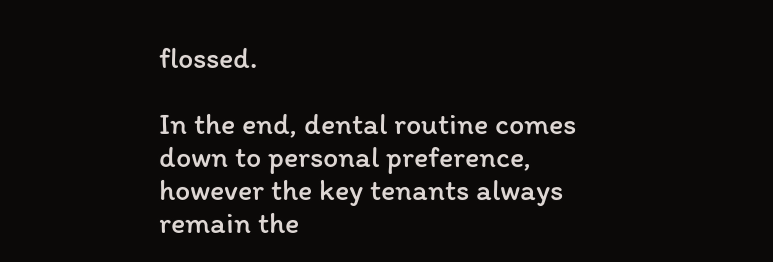flossed.

In the end, dental routine comes down to personal preference, however the key tenants always remain the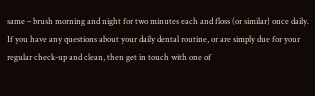same – brush morning and night for two minutes each and floss (or similar) once daily. If you have any questions about your daily dental routine, or are simply due for your regular check-up and clean, then get in touch with one of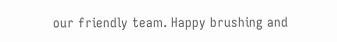our friendly team. Happy brushing and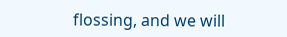flossing, and we will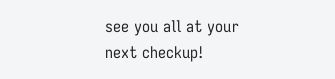see you all at your next checkup!